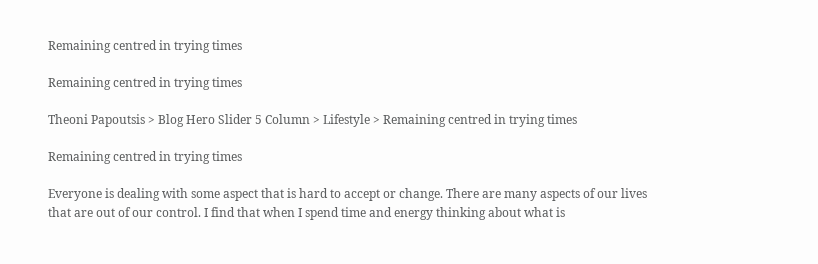Remaining centred in trying times

Remaining centred in trying times

Theoni Papoutsis > Blog Hero Slider 5 Column > Lifestyle > Remaining centred in trying times

Remaining centred in trying times

Everyone is dealing with some aspect that is hard to accept or change. There are many aspects of our lives that are out of our control. I find that when I spend time and energy thinking about what is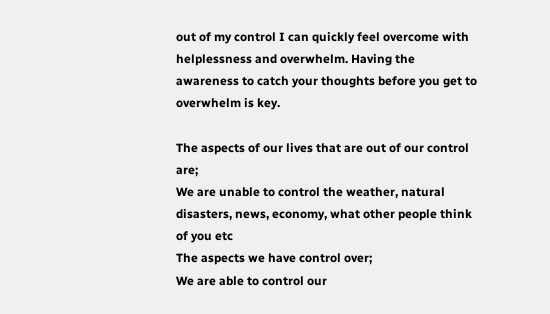out of my control I can quickly feel overcome with helplessness and overwhelm. Having the awareness to catch your thoughts before you get to overwhelm is key.

The aspects of our lives that are out of our control are;
We are unable to control the weather, natural disasters, news, economy, what other people think of you etc
The aspects we have control over;
We are able to control our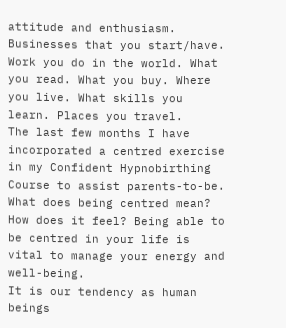attitude and enthusiasm. Businesses that you start/have. Work you do in the world. What you read. What you buy. Where you live. What skills you learn. Places you travel.
The last few months I have incorporated a centred exercise in my Confident Hypnobirthing Course to assist parents-to-be.
What does being centred mean? How does it feel? Being able to be centred in your life is vital to manage your energy and well-being.
It is our tendency as human beings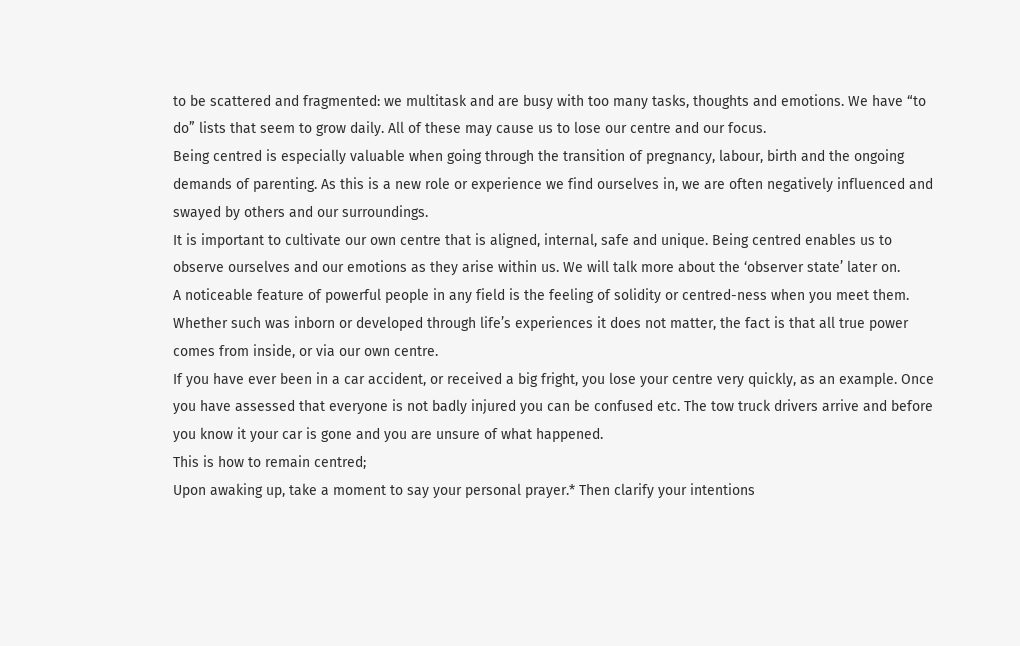to be scattered and fragmented: we multitask and are busy with too many tasks, thoughts and emotions. We have “to do” lists that seem to grow daily. All of these may cause us to lose our centre and our focus.
Being centred is especially valuable when going through the transition of pregnancy, labour, birth and the ongoing demands of parenting. As this is a new role or experience we find ourselves in, we are often negatively influenced and swayed by others and our surroundings.
It is important to cultivate our own centre that is aligned, internal, safe and unique. Being centred enables us to observe ourselves and our emotions as they arise within us. We will talk more about the ‘observer state’ later on.
A noticeable feature of powerful people in any field is the feeling of solidity or centred-ness when you meet them. Whether such was inborn or developed through life’s experiences it does not matter, the fact is that all true power comes from inside, or via our own centre.
If you have ever been in a car accident, or received a big fright, you lose your centre very quickly, as an example. Once you have assessed that everyone is not badly injured you can be confused etc. The tow truck drivers arrive and before you know it your car is gone and you are unsure of what happened.
This is how to remain centred;
Upon awaking up, take a moment to say your personal prayer.* Then clarify your intentions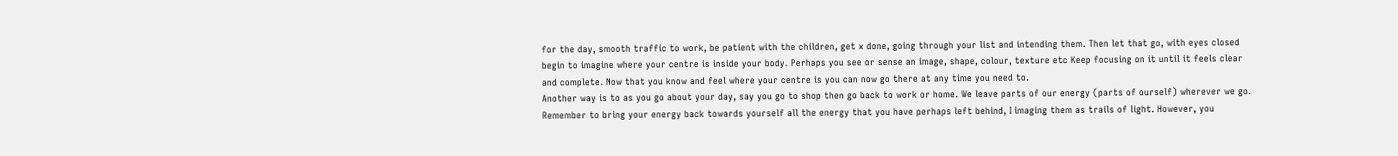for the day, smooth traffic to work, be patient with the children, get x done, going through your list and intending them. Then let that go, with eyes closed begin to imagine where your centre is inside your body. Perhaps you see or sense an image, shape, colour, texture etc Keep focusing on it until it feels clear and complete. Now that you know and feel where your centre is you can now go there at any time you need to.
Another way is to as you go about your day, say you go to shop then go back to work or home. We leave parts of our energy (parts of ourself) wherever we go. Remember to bring your energy back towards yourself all the energy that you have perhaps left behind, I imaging them as trails of light. However, you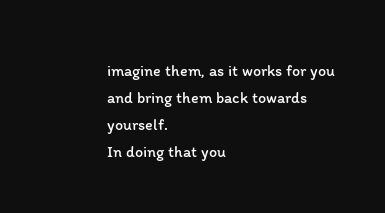imagine them, as it works for you and bring them back towards yourself.
In doing that you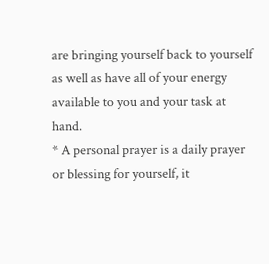are bringing yourself back to yourself as well as have all of your energy available to you and your task at hand.
* A personal prayer is a daily prayer or blessing for yourself, it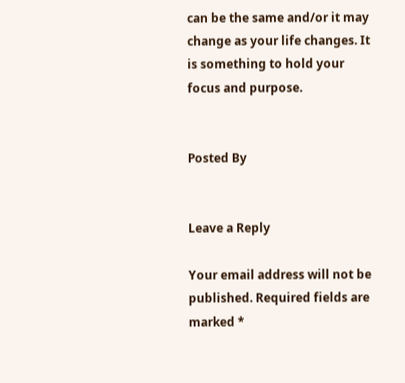can be the same and/or it may change as your life changes. It is something to hold your focus and purpose.


Posted By


Leave a Reply

Your email address will not be published. Required fields are marked *